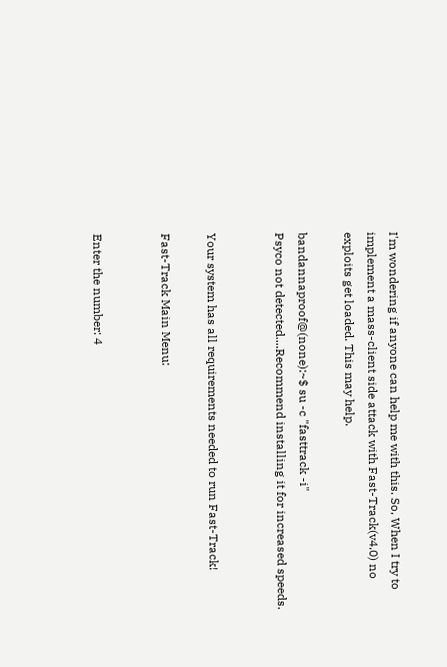I'm wondering if anyone can help me with this. So, When I try to implement a mass-client side attack with Fast-Track(v4.0) no exploits get loaded. This may help.

bandannaproof@(none):~$ su -c "fasttrack -i"
Psyco not detected....Recommend installing it for increased speeds.


Your system has all requirements needed to run Fast-Track!

Fast-Track Main Menu:


Enter the number: 4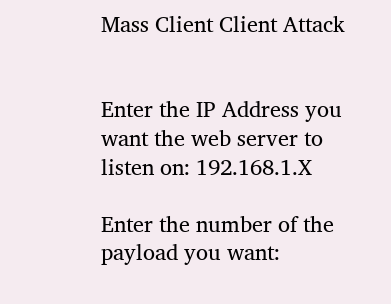Mass Client Client Attack


Enter the IP Address you want the web server to listen on: 192.168.1.X

Enter the number of the payload you want: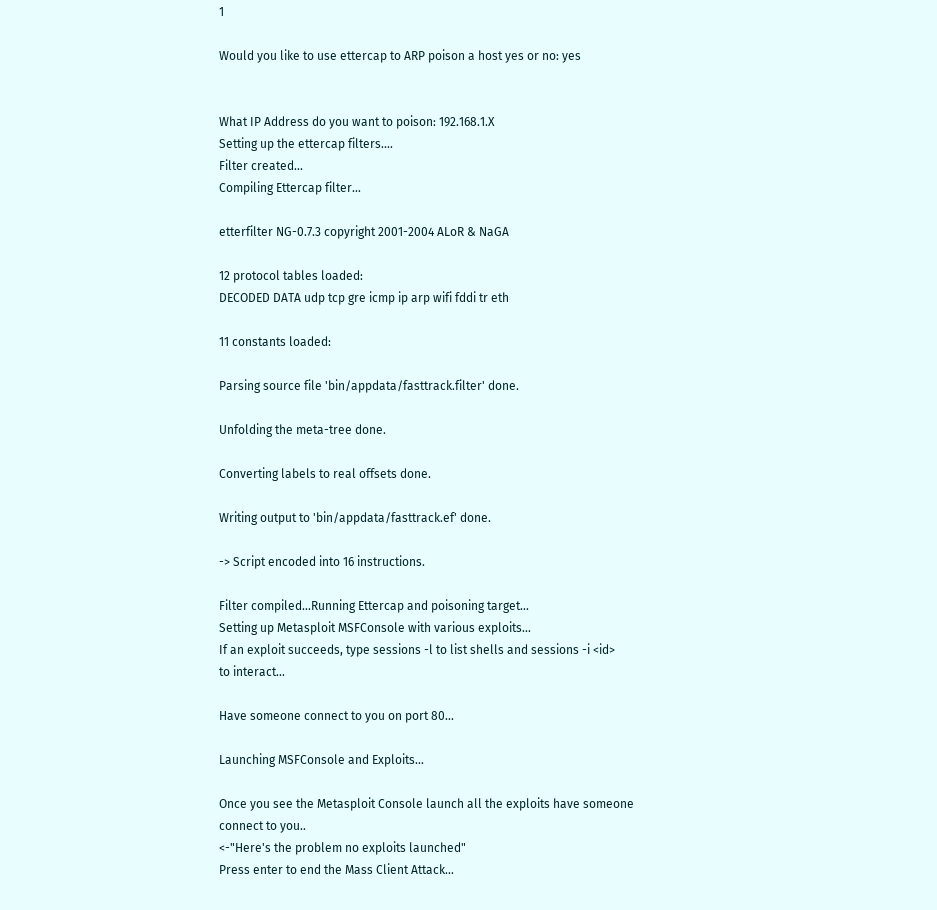1

Would you like to use ettercap to ARP poison a host yes or no: yes


What IP Address do you want to poison: 192.168.1.X
Setting up the ettercap filters....
Filter created...
Compiling Ettercap filter...

etterfilter NG-0.7.3 copyright 2001-2004 ALoR & NaGA

12 protocol tables loaded:
DECODED DATA udp tcp gre icmp ip arp wifi fddi tr eth

11 constants loaded:

Parsing source file 'bin/appdata/fasttrack.filter' done.

Unfolding the meta-tree done.

Converting labels to real offsets done.

Writing output to 'bin/appdata/fasttrack.ef' done.

-> Script encoded into 16 instructions.

Filter compiled...Running Ettercap and poisoning target...
Setting up Metasploit MSFConsole with various exploits...
If an exploit succeeds, type sessions -l to list shells and sessions -i <id>
to interact...

Have someone connect to you on port 80...

Launching MSFConsole and Exploits...

Once you see the Metasploit Console launch all the exploits have someone
connect to you..
<-"Here's the problem no exploits launched"
Press enter to end the Mass Client Attack...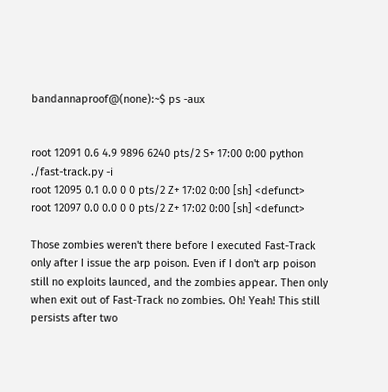bandannaproof@(none):~$ ps -aux


root 12091 0.6 4.9 9896 6240 pts/2 S+ 17:00 0:00 python ./fast-track.py -i
root 12095 0.1 0.0 0 0 pts/2 Z+ 17:02 0:00 [sh] <defunct>
root 12097 0.0 0.0 0 0 pts/2 Z+ 17:02 0:00 [sh] <defunct>

Those zombies weren't there before I executed Fast-Track only after I issue the arp poison. Even if I don't arp poison still no exploits launced, and the zombies appear. Then only when exit out of Fast-Track no zombies. Oh! Yeah! This still persists after two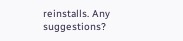reinstalls. Any suggestions?